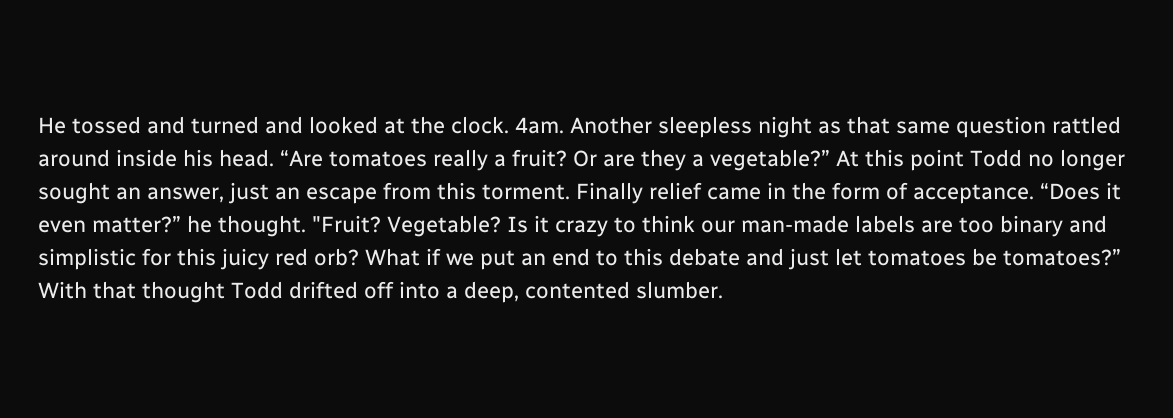He tossed and turned and looked at the clock. 4am. Another sleepless night as that same question rattled around inside his head. “Are tomatoes really a fruit? Or are they a vegetable?” At this point Todd no longer sought an answer, just an escape from this torment. Finally relief came in the form of acceptance. “Does it even matter?” he thought. "Fruit? Vegetable? Is it crazy to think our man-made labels are too binary and simplistic for this juicy red orb? What if we put an end to this debate and just let tomatoes be tomatoes?” With that thought Todd drifted off into a deep, contented slumber.